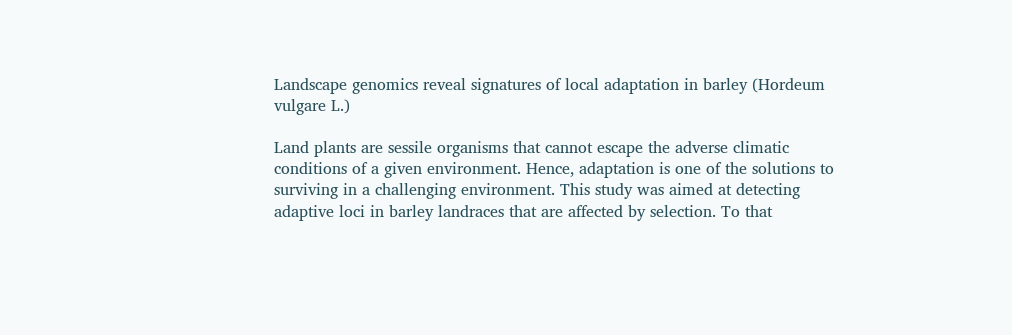Landscape genomics reveal signatures of local adaptation in barley (Hordeum vulgare L.)

Land plants are sessile organisms that cannot escape the adverse climatic conditions of a given environment. Hence, adaptation is one of the solutions to surviving in a challenging environment. This study was aimed at detecting adaptive loci in barley landraces that are affected by selection. To that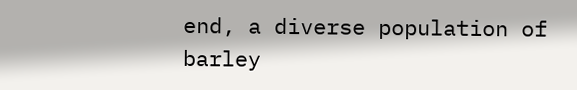end, a diverse population of barley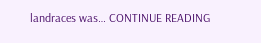landraces was… CONTINUE READING